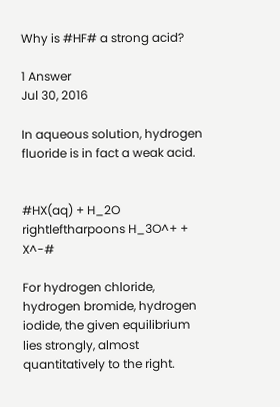Why is #HF# a strong acid?

1 Answer
Jul 30, 2016

In aqueous solution, hydrogen fluoride is in fact a weak acid.


#HX(aq) + H_2O rightleftharpoons H_3O^+ + X^-#

For hydrogen chloride, hydrogen bromide, hydrogen iodide, the given equilibrium lies strongly, almost quantitatively to the right.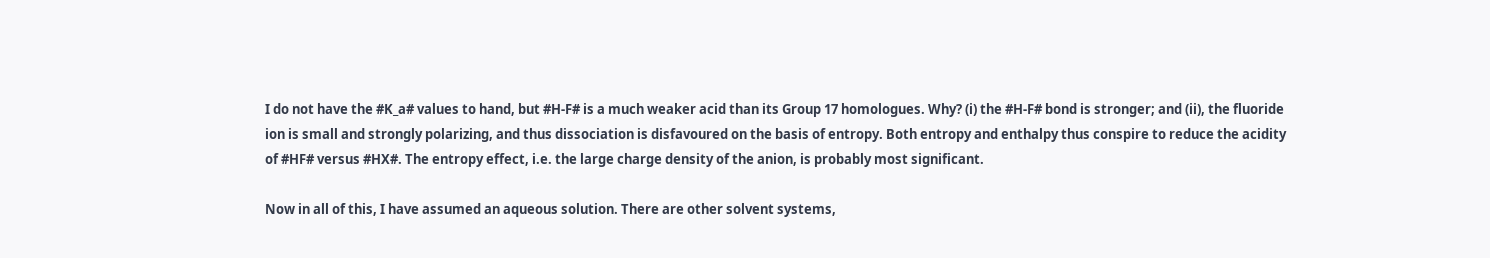I do not have the #K_a# values to hand, but #H-F# is a much weaker acid than its Group 17 homologues. Why? (i) the #H-F# bond is stronger; and (ii), the fluoride ion is small and strongly polarizing, and thus dissociation is disfavoured on the basis of entropy. Both entropy and enthalpy thus conspire to reduce the acidity of #HF# versus #HX#. The entropy effect, i.e. the large charge density of the anion, is probably most significant.

Now in all of this, I have assumed an aqueous solution. There are other solvent systems,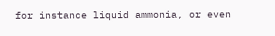for instance liquid ammonia, or even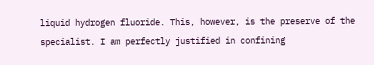liquid hydrogen fluoride. This, however, is the preserve of the specialist. I am perfectly justified in confining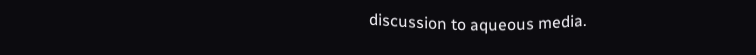discussion to aqueous media.